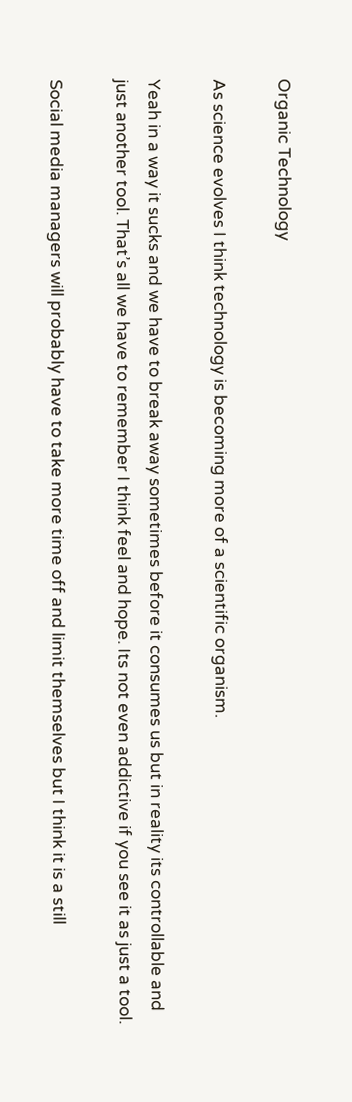Organic Technology

As science evolves I think technology is becoming more of a scientific organism.

Yeah in a way it sucks and we have to break away sometimes before it consumes us but in reality its controllable and just another tool. That’s all we have to remember I think feel and hope. Its not even addictive if you see it as just a tool.

Social media managers will probably have to take more time off and limit themselves but I think it is a still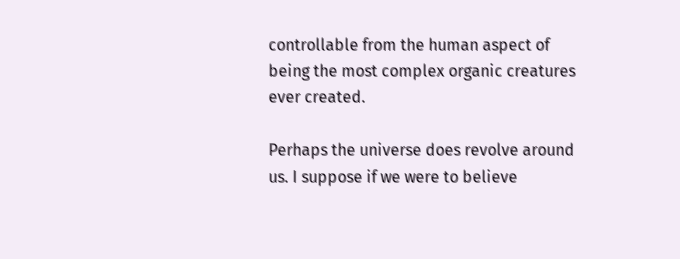controllable from the human aspect of being the most complex organic creatures ever created.

Perhaps the universe does revolve around us. I suppose if we were to believe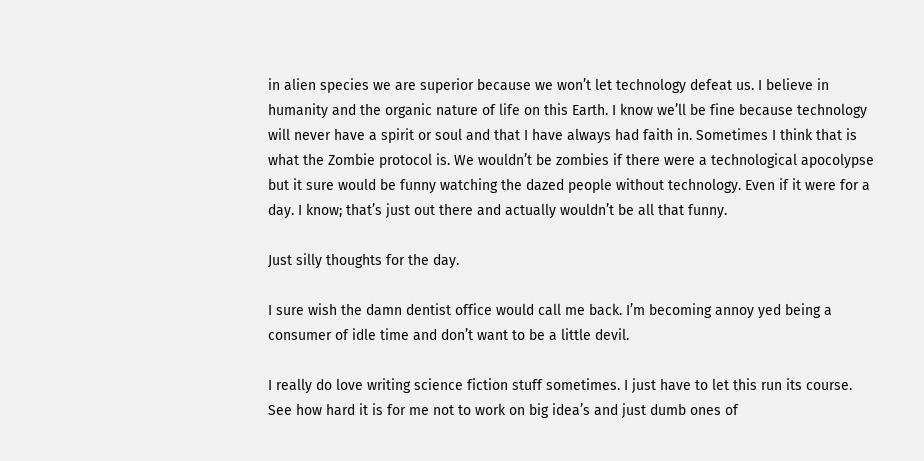in alien species we are superior because we won’t let technology defeat us. I believe in humanity and the organic nature of life on this Earth. I know we’ll be fine because technology will never have a spirit or soul and that I have always had faith in. Sometimes I think that is what the Zombie protocol is. We wouldn’t be zombies if there were a technological apocolypse but it sure would be funny watching the dazed people without technology. Even if it were for a day. I know; that’s just out there and actually wouldn’t be all that funny.

Just silly thoughts for the day.

I sure wish the damn dentist office would call me back. I’m becoming annoy yed being a consumer of idle time and don’t want to be a little devil.

I really do love writing science fiction stuff sometimes. I just have to let this run its course. See how hard it is for me not to work on big idea’s and just dumb ones of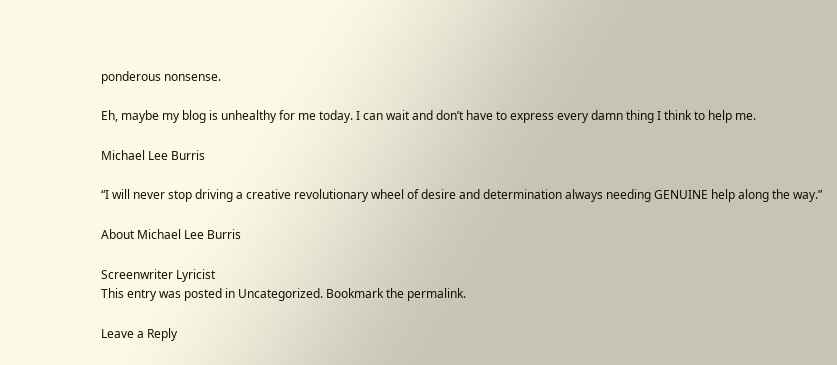ponderous nonsense.

Eh, maybe my blog is unhealthy for me today. I can wait and don’t have to express every damn thing I think to help me.

Michael Lee Burris

“I will never stop driving a creative revolutionary wheel of desire and determination always needing GENUINE help along the way.”

About Michael Lee Burris

Screenwriter Lyricist
This entry was posted in Uncategorized. Bookmark the permalink.

Leave a Reply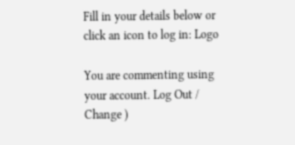Fill in your details below or click an icon to log in: Logo

You are commenting using your account. Log Out /  Change )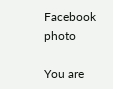Facebook photo

You are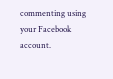commenting using your Facebook account.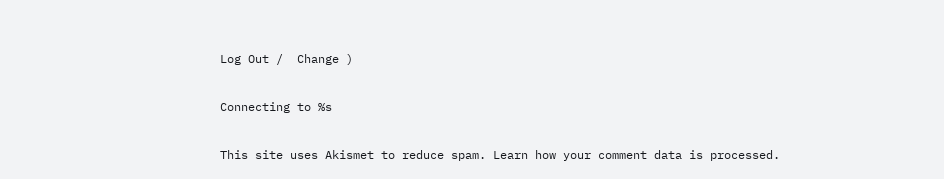Log Out /  Change )

Connecting to %s

This site uses Akismet to reduce spam. Learn how your comment data is processed.